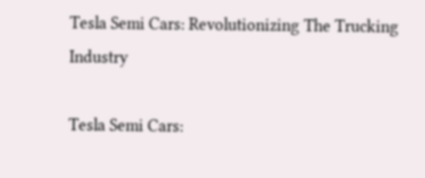Tesla Semi Cars: Revolutionizing The Trucking Industry

Tesla Semi Cars: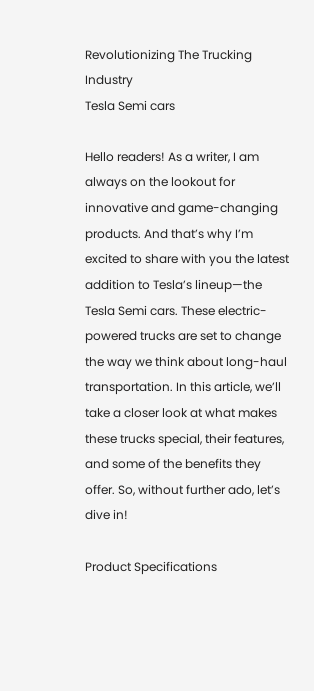Revolutionizing The Trucking Industry
Tesla Semi cars

Hello readers! As a writer, I am always on the lookout for innovative and game-changing products. And that’s why I’m excited to share with you the latest addition to Tesla’s lineup—the Tesla Semi cars. These electric-powered trucks are set to change the way we think about long-haul transportation. In this article, we’ll take a closer look at what makes these trucks special, their features, and some of the benefits they offer. So, without further ado, let’s dive in!

Product Specifications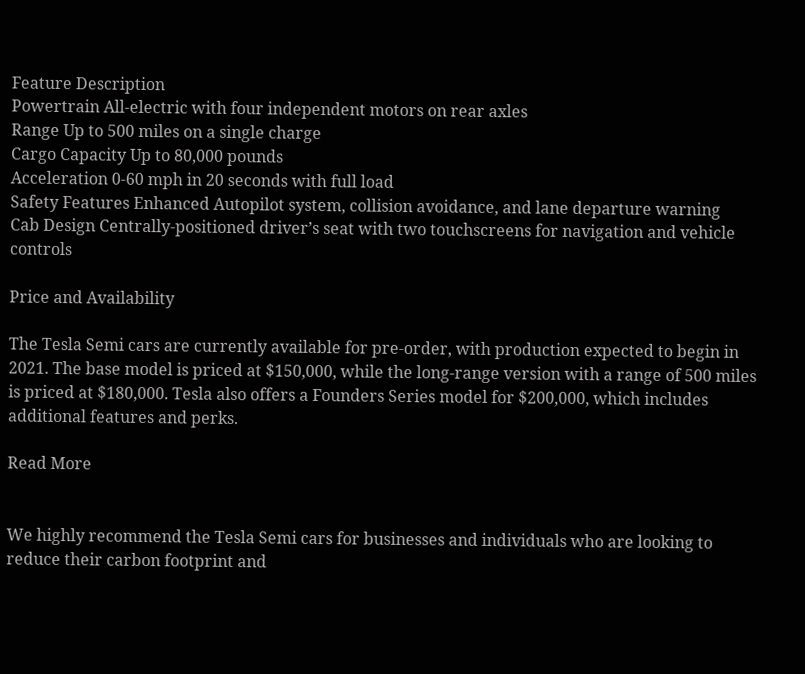Feature Description
Powertrain All-electric with four independent motors on rear axles
Range Up to 500 miles on a single charge
Cargo Capacity Up to 80,000 pounds
Acceleration 0-60 mph in 20 seconds with full load
Safety Features Enhanced Autopilot system, collision avoidance, and lane departure warning
Cab Design Centrally-positioned driver’s seat with two touchscreens for navigation and vehicle controls

Price and Availability

The Tesla Semi cars are currently available for pre-order, with production expected to begin in 2021. The base model is priced at $150,000, while the long-range version with a range of 500 miles is priced at $180,000. Tesla also offers a Founders Series model for $200,000, which includes additional features and perks.

Read More


We highly recommend the Tesla Semi cars for businesses and individuals who are looking to reduce their carbon footprint and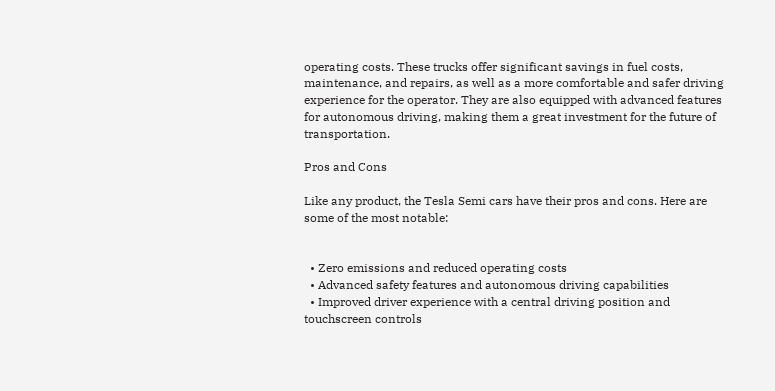operating costs. These trucks offer significant savings in fuel costs, maintenance, and repairs, as well as a more comfortable and safer driving experience for the operator. They are also equipped with advanced features for autonomous driving, making them a great investment for the future of transportation.

Pros and Cons

Like any product, the Tesla Semi cars have their pros and cons. Here are some of the most notable:


  • Zero emissions and reduced operating costs
  • Advanced safety features and autonomous driving capabilities
  • Improved driver experience with a central driving position and touchscreen controls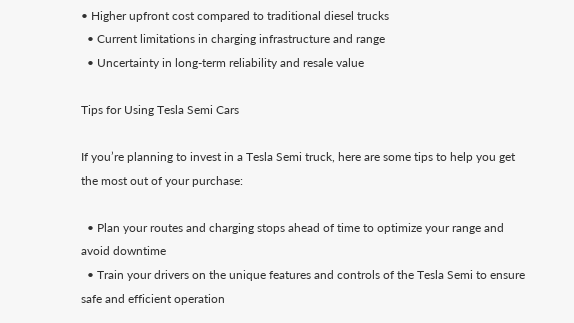• Higher upfront cost compared to traditional diesel trucks
  • Current limitations in charging infrastructure and range
  • Uncertainty in long-term reliability and resale value

Tips for Using Tesla Semi Cars

If you’re planning to invest in a Tesla Semi truck, here are some tips to help you get the most out of your purchase:

  • Plan your routes and charging stops ahead of time to optimize your range and avoid downtime
  • Train your drivers on the unique features and controls of the Tesla Semi to ensure safe and efficient operation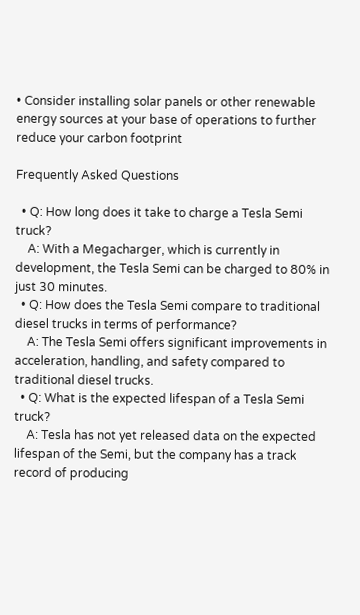• Consider installing solar panels or other renewable energy sources at your base of operations to further reduce your carbon footprint

Frequently Asked Questions

  • Q: How long does it take to charge a Tesla Semi truck?
    A: With a Megacharger, which is currently in development, the Tesla Semi can be charged to 80% in just 30 minutes.
  • Q: How does the Tesla Semi compare to traditional diesel trucks in terms of performance?
    A: The Tesla Semi offers significant improvements in acceleration, handling, and safety compared to traditional diesel trucks.
  • Q: What is the expected lifespan of a Tesla Semi truck?
    A: Tesla has not yet released data on the expected lifespan of the Semi, but the company has a track record of producing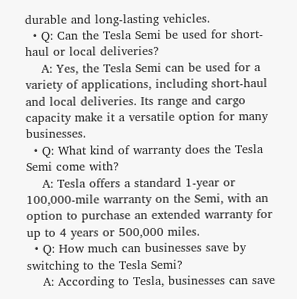durable and long-lasting vehicles.
  • Q: Can the Tesla Semi be used for short-haul or local deliveries?
    A: Yes, the Tesla Semi can be used for a variety of applications, including short-haul and local deliveries. Its range and cargo capacity make it a versatile option for many businesses.
  • Q: What kind of warranty does the Tesla Semi come with?
    A: Tesla offers a standard 1-year or 100,000-mile warranty on the Semi, with an option to purchase an extended warranty for up to 4 years or 500,000 miles.
  • Q: How much can businesses save by switching to the Tesla Semi?
    A: According to Tesla, businesses can save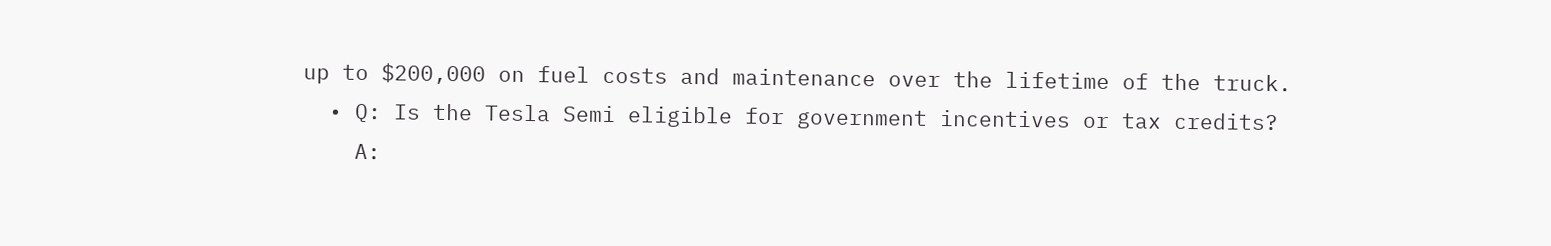up to $200,000 on fuel costs and maintenance over the lifetime of the truck.
  • Q: Is the Tesla Semi eligible for government incentives or tax credits?
    A: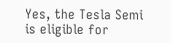Yes, the Tesla Semi is eligible for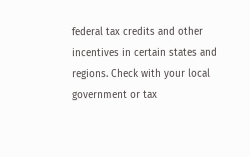federal tax credits and other incentives in certain states and regions. Check with your local government or tax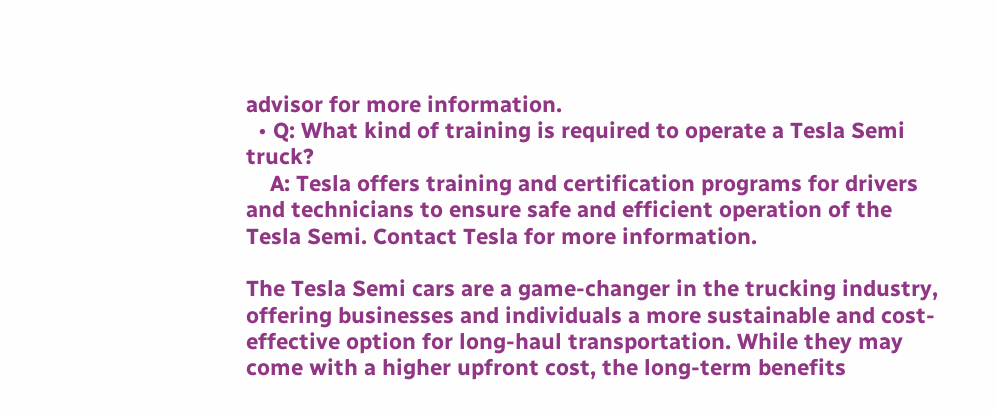advisor for more information.
  • Q: What kind of training is required to operate a Tesla Semi truck?
    A: Tesla offers training and certification programs for drivers and technicians to ensure safe and efficient operation of the Tesla Semi. Contact Tesla for more information.

The Tesla Semi cars are a game-changer in the trucking industry, offering businesses and individuals a more sustainable and cost-effective option for long-haul transportation. While they may come with a higher upfront cost, the long-term benefits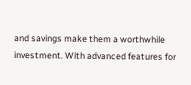and savings make them a worthwhile investment. With advanced features for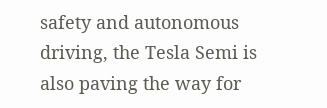safety and autonomous driving, the Tesla Semi is also paving the way for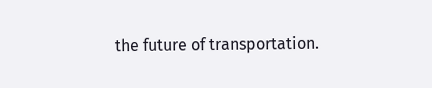the future of transportation.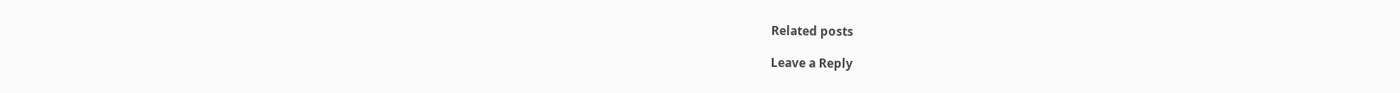Related posts

Leave a Reply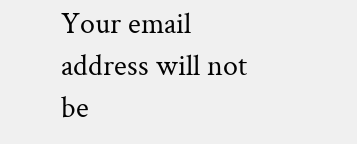Your email address will not be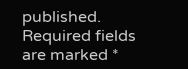published. Required fields are marked *